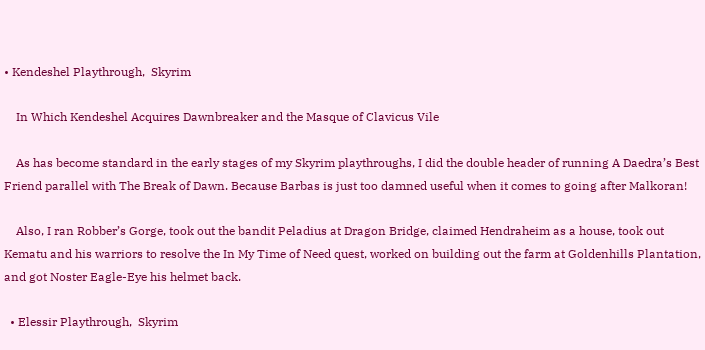• Kendeshel Playthrough,  Skyrim

    In Which Kendeshel Acquires Dawnbreaker and the Masque of Clavicus Vile

    As has become standard in the early stages of my Skyrim playthroughs, I did the double header of running A Daedra’s Best Friend parallel with The Break of Dawn. Because Barbas is just too damned useful when it comes to going after Malkoran!

    Also, I ran Robber’s Gorge, took out the bandit Peladius at Dragon Bridge, claimed Hendraheim as a house, took out Kematu and his warriors to resolve the In My Time of Need quest, worked on building out the farm at Goldenhills Plantation, and got Noster Eagle-Eye his helmet back.

  • Elessir Playthrough,  Skyrim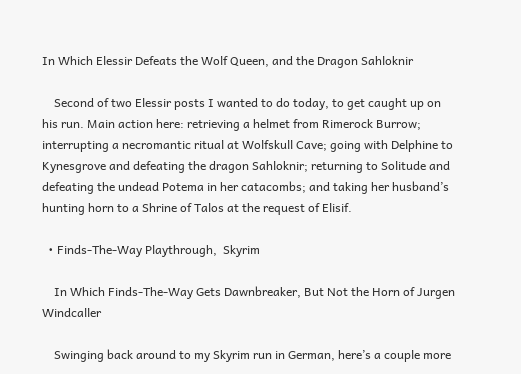In Which Elessir Defeats the Wolf Queen, and the Dragon Sahloknir

    Second of two Elessir posts I wanted to do today, to get caught up on his run. Main action here: retrieving a helmet from Rimerock Burrow; interrupting a necromantic ritual at Wolfskull Cave; going with Delphine to Kynesgrove and defeating the dragon Sahloknir; returning to Solitude and defeating the undead Potema in her catacombs; and taking her husband’s hunting horn to a Shrine of Talos at the request of Elisif.

  • Finds-The-Way Playthrough,  Skyrim

    In Which Finds-The-Way Gets Dawnbreaker, But Not the Horn of Jurgen Windcaller

    Swinging back around to my Skyrim run in German, here’s a couple more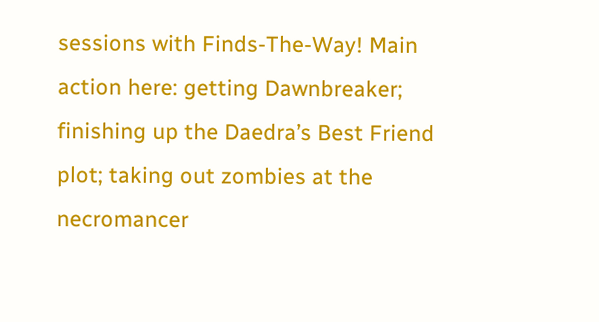sessions with Finds-The-Way! Main action here: getting Dawnbreaker; finishing up the Daedra’s Best Friend plot; taking out zombies at the necromancer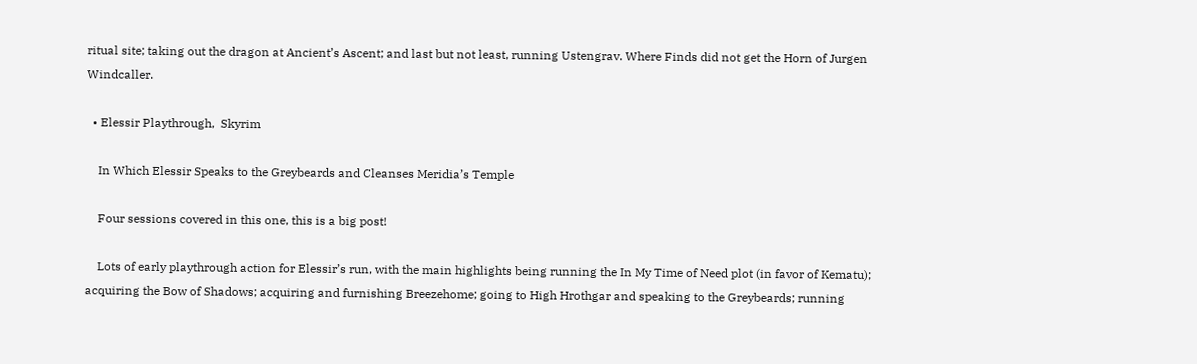ritual site; taking out the dragon at Ancient’s Ascent; and last but not least, running Ustengrav. Where Finds did not get the Horn of Jurgen Windcaller.

  • Elessir Playthrough,  Skyrim

    In Which Elessir Speaks to the Greybeards and Cleanses Meridia’s Temple

    Four sessions covered in this one, this is a big post!

    Lots of early playthrough action for Elessir’s run, with the main highlights being running the In My Time of Need plot (in favor of Kematu); acquiring the Bow of Shadows; acquiring and furnishing Breezehome; going to High Hrothgar and speaking to the Greybeards; running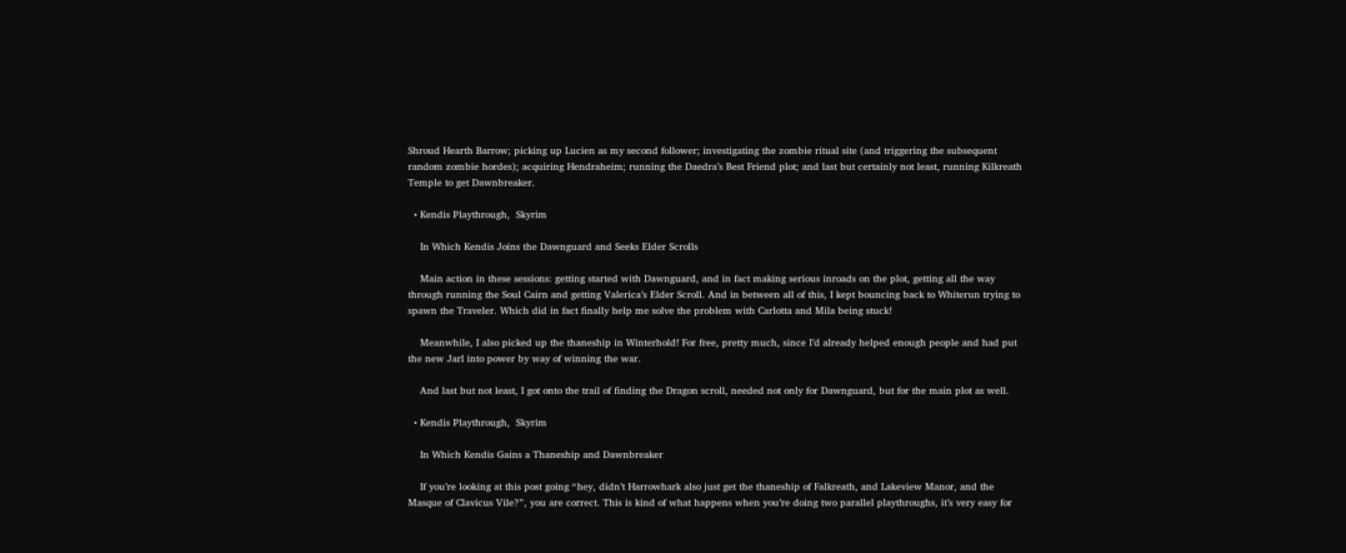Shroud Hearth Barrow; picking up Lucien as my second follower; investigating the zombie ritual site (and triggering the subsequent random zombie hordes); acquiring Hendraheim; running the Daedra’s Best Friend plot; and last but certainly not least, running Kilkreath Temple to get Dawnbreaker.

  • Kendis Playthrough,  Skyrim

    In Which Kendis Joins the Dawnguard and Seeks Elder Scrolls

    Main action in these sessions: getting started with Dawnguard, and in fact making serious inroads on the plot, getting all the way through running the Soul Cairn and getting Valerica’s Elder Scroll. And in between all of this, I kept bouncing back to Whiterun trying to spawn the Traveler. Which did in fact finally help me solve the problem with Carlotta and Mila being stuck!

    Meanwhile, I also picked up the thaneship in Winterhold! For free, pretty much, since I’d already helped enough people and had put the new Jarl into power by way of winning the war.

    And last but not least, I got onto the trail of finding the Dragon scroll, needed not only for Dawnguard, but for the main plot as well.

  • Kendis Playthrough,  Skyrim

    In Which Kendis Gains a Thaneship and Dawnbreaker

    If you’re looking at this post going “hey, didn’t Harrowhark also just get the thaneship of Falkreath, and Lakeview Manor, and the Masque of Clavicus Vile?”, you are correct. This is kind of what happens when you’re doing two parallel playthroughs, it’s very easy for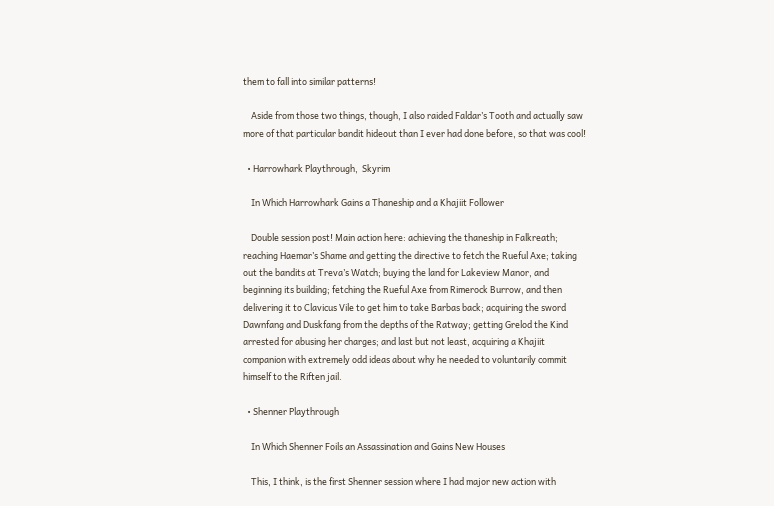them to fall into similar patterns!

    Aside from those two things, though, I also raided Faldar’s Tooth and actually saw more of that particular bandit hideout than I ever had done before, so that was cool!

  • Harrowhark Playthrough,  Skyrim

    In Which Harrowhark Gains a Thaneship and a Khajiit Follower

    Double session post! Main action here: achieving the thaneship in Falkreath; reaching Haemar’s Shame and getting the directive to fetch the Rueful Axe; taking out the bandits at Treva’s Watch; buying the land for Lakeview Manor, and beginning its building; fetching the Rueful Axe from Rimerock Burrow, and then delivering it to Clavicus Vile to get him to take Barbas back; acquiring the sword Dawnfang and Duskfang from the depths of the Ratway; getting Grelod the Kind arrested for abusing her charges; and last but not least, acquiring a Khajiit companion with extremely odd ideas about why he needed to voluntarily commit himself to the Riften jail.

  • Shenner Playthrough

    In Which Shenner Foils an Assassination and Gains New Houses

    This, I think, is the first Shenner session where I had major new action with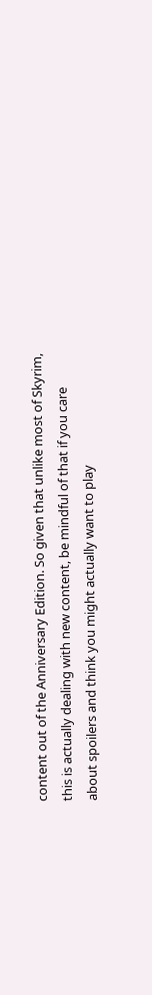content out of the Anniversary Edition. So given that unlike most of Skyrim, this is actually dealing with new content, be mindful of that if you care about spoilers and think you might actually want to play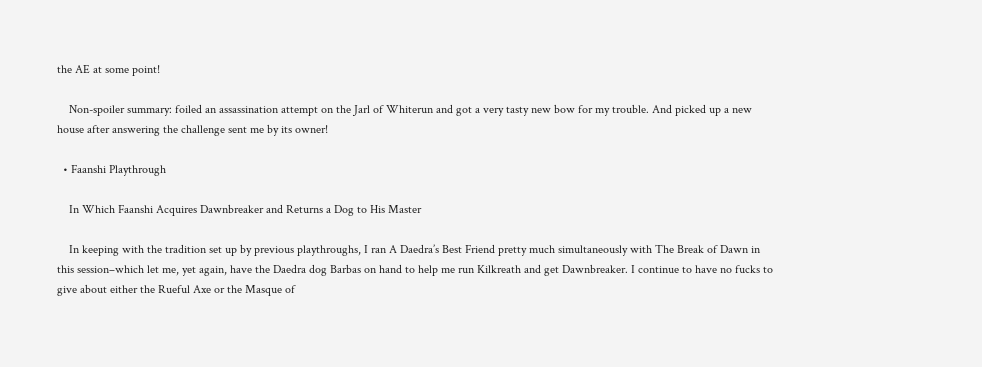the AE at some point!

    Non-spoiler summary: foiled an assassination attempt on the Jarl of Whiterun and got a very tasty new bow for my trouble. And picked up a new house after answering the challenge sent me by its owner!

  • Faanshi Playthrough

    In Which Faanshi Acquires Dawnbreaker and Returns a Dog to His Master

    In keeping with the tradition set up by previous playthroughs, I ran A Daedra’s Best Friend pretty much simultaneously with The Break of Dawn in this session–which let me, yet again, have the Daedra dog Barbas on hand to help me run Kilkreath and get Dawnbreaker. I continue to have no fucks to give about either the Rueful Axe or the Masque of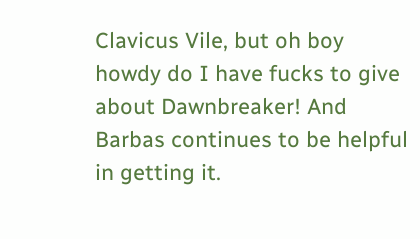Clavicus Vile, but oh boy howdy do I have fucks to give about Dawnbreaker! And Barbas continues to be helpful in getting it.